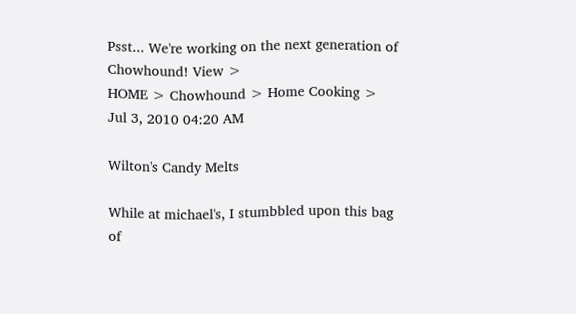Psst... We're working on the next generation of Chowhound! View >
HOME > Chowhound > Home Cooking >
Jul 3, 2010 04:20 AM

Wilton's Candy Melts

While at michael's, I stumbbled upon this bag of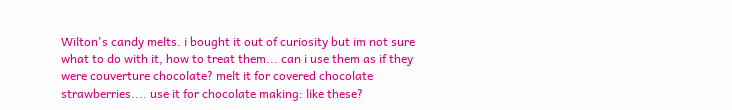Wilton's candy melts. i bought it out of curiosity but im not sure what to do with it, how to treat them... can i use them as if they were couverture chocolate? melt it for covered chocolate strawberries.... use it for chocolate making: like these?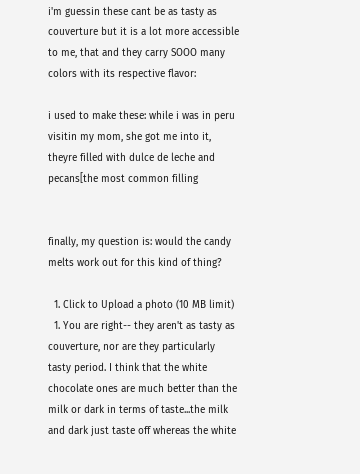i'm guessin these cant be as tasty as couverture but it is a lot more accessible to me, that and they carry SOOO many colors with its respective flavor:

i used to make these: while i was in peru visitin my mom, she got me into it, theyre filled with dulce de leche and pecans[the most common filling


finally, my question is: would the candy melts work out for this kind of thing?

  1. Click to Upload a photo (10 MB limit)
  1. You are right-- they aren't as tasty as couverture, nor are they particularly tasty period. I think that the white chocolate ones are much better than the milk or dark in terms of taste...the milk and dark just taste off whereas the white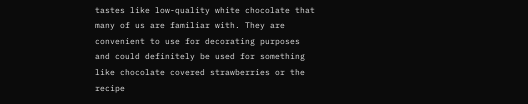tastes like low-quality white chocolate that many of us are familiar with. They are convenient to use for decorating purposes and could definitely be used for something like chocolate covered strawberries or the recipe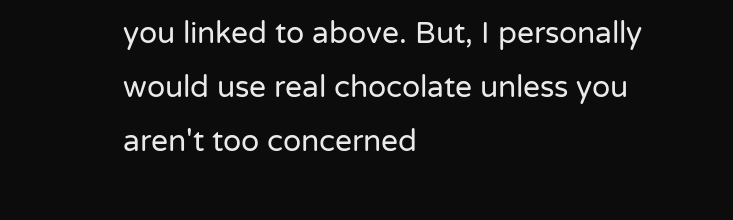you linked to above. But, I personally would use real chocolate unless you aren't too concerned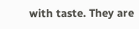with taste. They are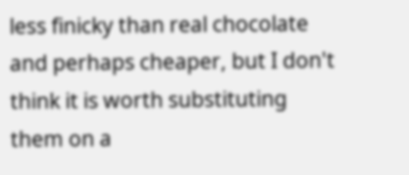less finicky than real chocolate and perhaps cheaper, but I don't think it is worth substituting them on a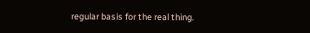regular basis for the real thing.